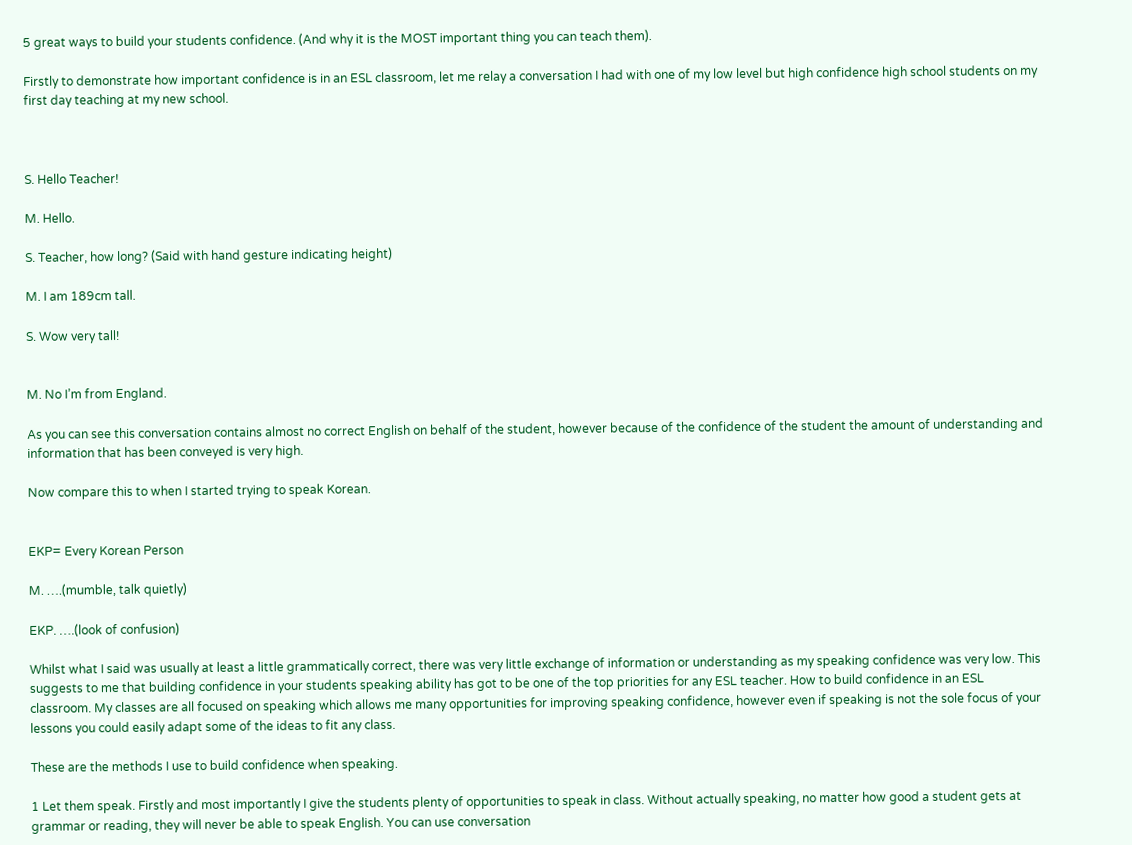5 great ways to build your students confidence. (And why it is the MOST important thing you can teach them).

Firstly to demonstrate how important confidence is in an ESL classroom, let me relay a conversation I had with one of my low level but high confidence high school students on my first day teaching at my new school.



S. Hello Teacher!

M. Hello.

S. Teacher, how long? (Said with hand gesture indicating height)

M. I am 189cm tall.

S. Wow very tall!


M. No I’m from England.

As you can see this conversation contains almost no correct English on behalf of the student, however because of the confidence of the student the amount of understanding and information that has been conveyed is very high.

Now compare this to when I started trying to speak Korean.


EKP= Every Korean Person

M. ….(mumble, talk quietly)

EKP. ….(look of confusion)

Whilst what I said was usually at least a little grammatically correct, there was very little exchange of information or understanding as my speaking confidence was very low. This suggests to me that building confidence in your students speaking ability has got to be one of the top priorities for any ESL teacher. How to build confidence in an ESL classroom. My classes are all focused on speaking which allows me many opportunities for improving speaking confidence, however even if speaking is not the sole focus of your lessons you could easily adapt some of the ideas to fit any class.

These are the methods I use to build confidence when speaking.

1 Let them speak. Firstly and most importantly I give the students plenty of opportunities to speak in class. Without actually speaking, no matter how good a student gets at grammar or reading, they will never be able to speak English. You can use conversation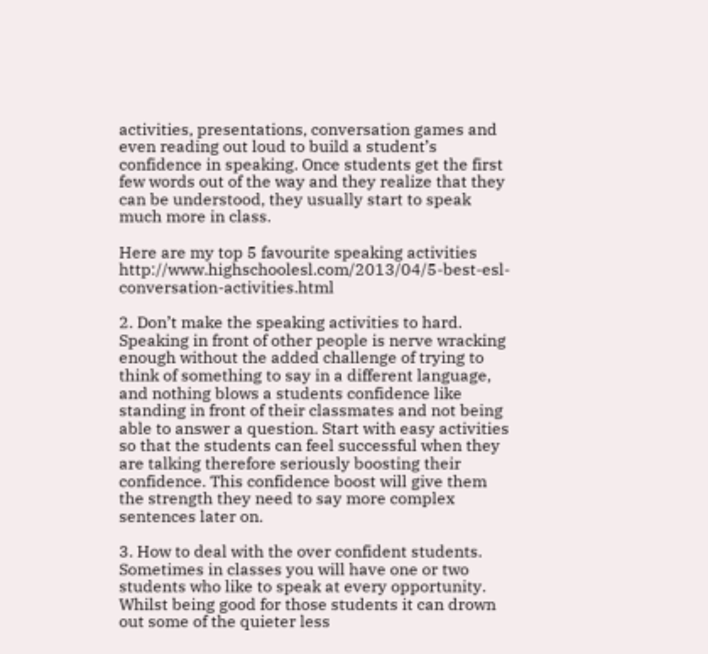activities, presentations, conversation games and even reading out loud to build a student’s confidence in speaking. Once students get the first few words out of the way and they realize that they can be understood, they usually start to speak much more in class.

Here are my top 5 favourite speaking activities http://www.highschoolesl.com/2013/04/5-best-esl-conversation-activities.html

2. Don’t make the speaking activities to hard. Speaking in front of other people is nerve wracking enough without the added challenge of trying to think of something to say in a different language, and nothing blows a students confidence like standing in front of their classmates and not being able to answer a question. Start with easy activities so that the students can feel successful when they are talking therefore seriously boosting their confidence. This confidence boost will give them the strength they need to say more complex sentences later on.

3. How to deal with the over confident students. Sometimes in classes you will have one or two students who like to speak at every opportunity. Whilst being good for those students it can drown out some of the quieter less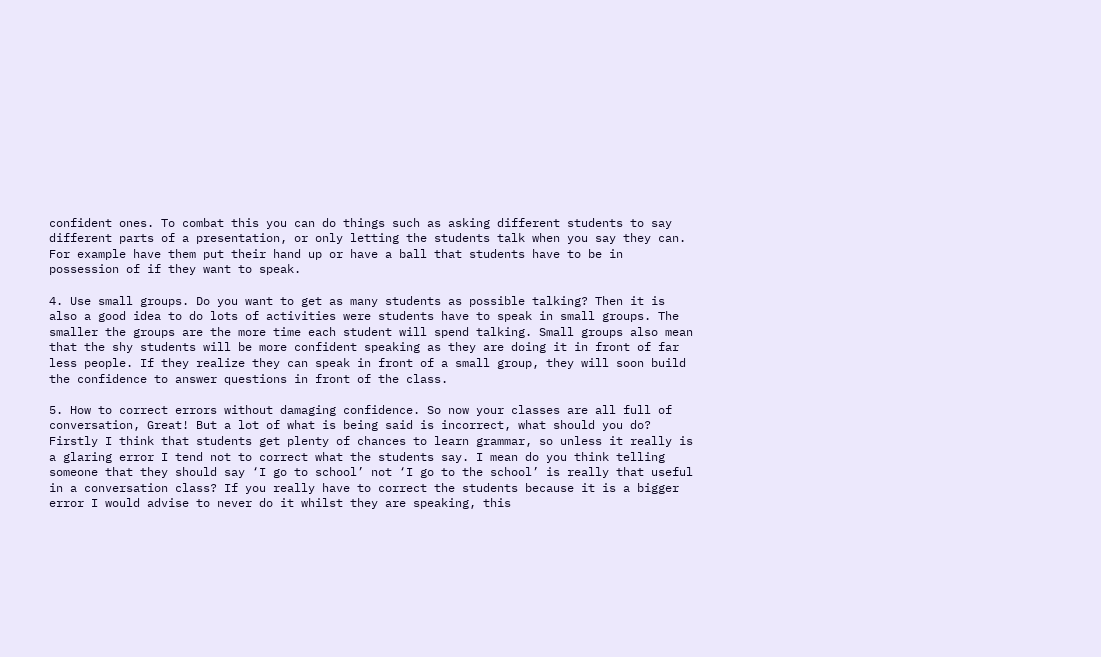confident ones. To combat this you can do things such as asking different students to say different parts of a presentation, or only letting the students talk when you say they can. For example have them put their hand up or have a ball that students have to be in possession of if they want to speak.

4. Use small groups. Do you want to get as many students as possible talking? Then it is also a good idea to do lots of activities were students have to speak in small groups. The smaller the groups are the more time each student will spend talking. Small groups also mean that the shy students will be more confident speaking as they are doing it in front of far less people. If they realize they can speak in front of a small group, they will soon build the confidence to answer questions in front of the class.

5. How to correct errors without damaging confidence. So now your classes are all full of conversation, Great! But a lot of what is being said is incorrect, what should you do? Firstly I think that students get plenty of chances to learn grammar, so unless it really is a glaring error I tend not to correct what the students say. I mean do you think telling someone that they should say ‘I go to school’ not ‘I go to the school’ is really that useful in a conversation class? If you really have to correct the students because it is a bigger error I would advise to never do it whilst they are speaking, this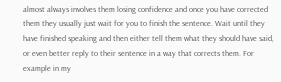almost always involves them losing confidence and once you have corrected them they usually just wait for you to finish the sentence. Wait until they have finished speaking and then either tell them what they should have said, or even better reply to their sentence in a way that corrects them. For example in my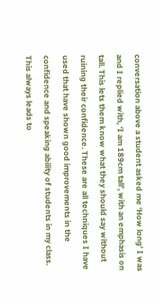conversation above a student asked me ‘How long’ I was and I replied with, ‘I am 189cm tall’, with an emphasis on tall. This lets them know what they should say without ruining their confidence. These are all techniques I have used that have shown good improvements in the confidence and speaking ability of students in my class. This always leads to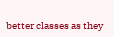better classes as they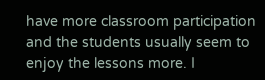have more classroom participation and the students usually seem to enjoy the lessons more. I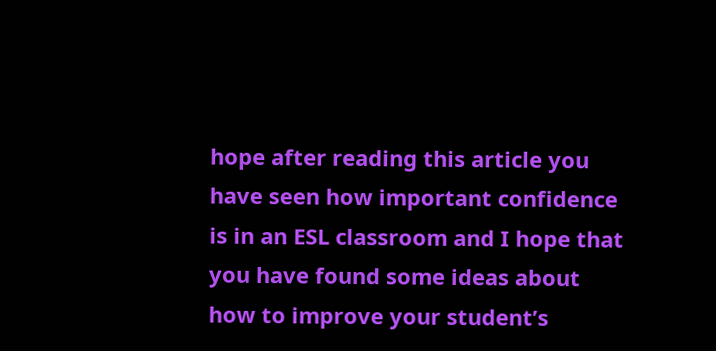hope after reading this article you have seen how important confidence is in an ESL classroom and I hope that you have found some ideas about how to improve your student’s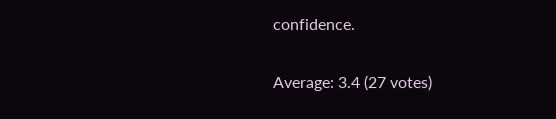confidence.

Average: 3.4 (27 votes)